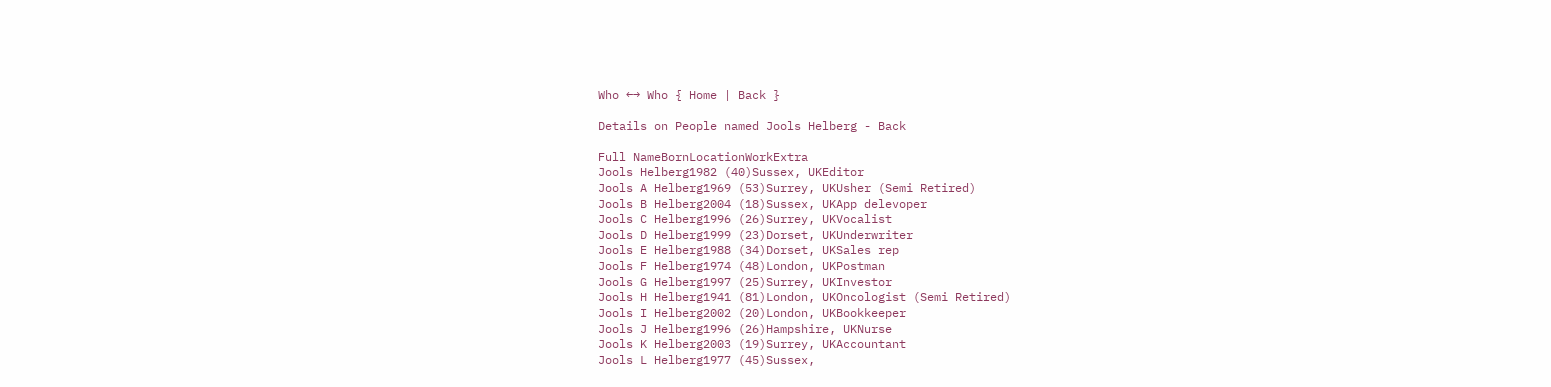Who ←→ Who { Home | Back }

Details on People named Jools Helberg - Back

Full NameBornLocationWorkExtra
Jools Helberg1982 (40)Sussex, UKEditor
Jools A Helberg1969 (53)Surrey, UKUsher (Semi Retired)
Jools B Helberg2004 (18)Sussex, UKApp delevoper
Jools C Helberg1996 (26)Surrey, UKVocalist
Jools D Helberg1999 (23)Dorset, UKUnderwriter
Jools E Helberg1988 (34)Dorset, UKSales rep
Jools F Helberg1974 (48)London, UKPostman
Jools G Helberg1997 (25)Surrey, UKInvestor
Jools H Helberg1941 (81)London, UKOncologist (Semi Retired)
Jools I Helberg2002 (20)London, UKBookkeeper
Jools J Helberg1996 (26)Hampshire, UKNurse
Jools K Helberg2003 (19)Surrey, UKAccountant
Jools L Helberg1977 (45)Sussex,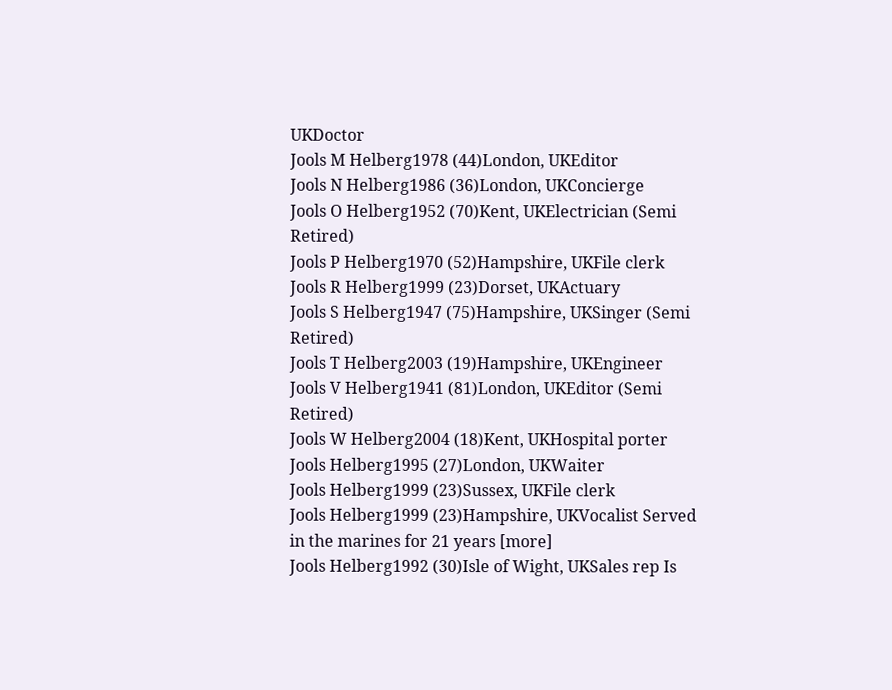UKDoctor
Jools M Helberg1978 (44)London, UKEditor
Jools N Helberg1986 (36)London, UKConcierge
Jools O Helberg1952 (70)Kent, UKElectrician (Semi Retired)
Jools P Helberg1970 (52)Hampshire, UKFile clerk
Jools R Helberg1999 (23)Dorset, UKActuary
Jools S Helberg1947 (75)Hampshire, UKSinger (Semi Retired)
Jools T Helberg2003 (19)Hampshire, UKEngineer
Jools V Helberg1941 (81)London, UKEditor (Semi Retired)
Jools W Helberg2004 (18)Kent, UKHospital porter
Jools Helberg1995 (27)London, UKWaiter
Jools Helberg1999 (23)Sussex, UKFile clerk
Jools Helberg1999 (23)Hampshire, UKVocalist Served in the marines for 21 years [more]
Jools Helberg1992 (30)Isle of Wight, UKSales rep Is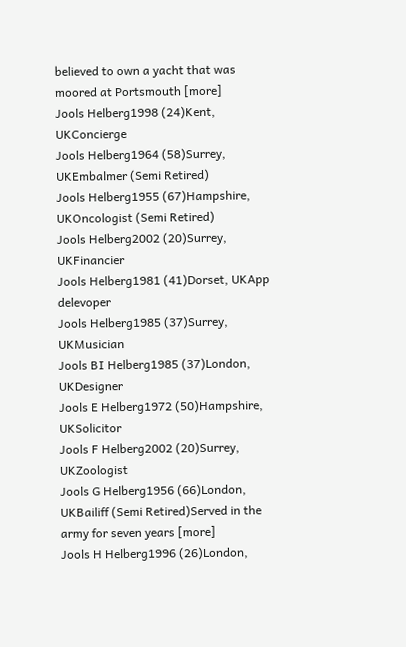believed to own a yacht that was moored at Portsmouth [more]
Jools Helberg1998 (24)Kent, UKConcierge
Jools Helberg1964 (58)Surrey, UKEmbalmer (Semi Retired)
Jools Helberg1955 (67)Hampshire, UKOncologist (Semi Retired)
Jools Helberg2002 (20)Surrey, UKFinancier
Jools Helberg1981 (41)Dorset, UKApp delevoper
Jools Helberg1985 (37)Surrey, UKMusician
Jools BI Helberg1985 (37)London, UKDesigner
Jools E Helberg1972 (50)Hampshire, UKSolicitor
Jools F Helberg2002 (20)Surrey, UKZoologist
Jools G Helberg1956 (66)London, UKBailiff (Semi Retired)Served in the army for seven years [more]
Jools H Helberg1996 (26)London,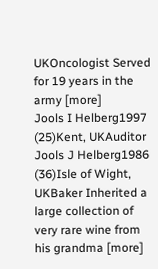UKOncologist Served for 19 years in the army [more]
Jools I Helberg1997 (25)Kent, UKAuditor
Jools J Helberg1986 (36)Isle of Wight, UKBaker Inherited a large collection of very rare wine from his grandma [more]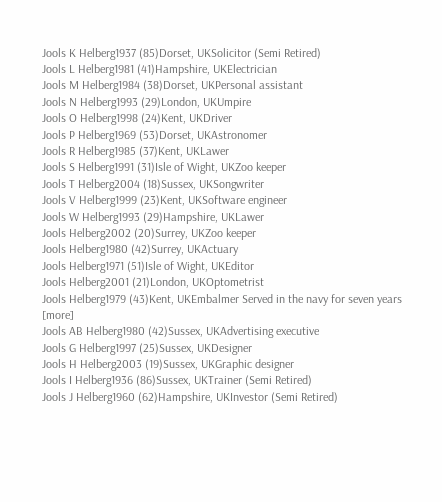Jools K Helberg1937 (85)Dorset, UKSolicitor (Semi Retired)
Jools L Helberg1981 (41)Hampshire, UKElectrician
Jools M Helberg1984 (38)Dorset, UKPersonal assistant
Jools N Helberg1993 (29)London, UKUmpire
Jools O Helberg1998 (24)Kent, UKDriver
Jools P Helberg1969 (53)Dorset, UKAstronomer
Jools R Helberg1985 (37)Kent, UKLawer
Jools S Helberg1991 (31)Isle of Wight, UKZoo keeper
Jools T Helberg2004 (18)Sussex, UKSongwriter
Jools V Helberg1999 (23)Kent, UKSoftware engineer
Jools W Helberg1993 (29)Hampshire, UKLawer
Jools Helberg2002 (20)Surrey, UKZoo keeper
Jools Helberg1980 (42)Surrey, UKActuary
Jools Helberg1971 (51)Isle of Wight, UKEditor
Jools Helberg2001 (21)London, UKOptometrist
Jools Helberg1979 (43)Kent, UKEmbalmer Served in the navy for seven years [more]
Jools AB Helberg1980 (42)Sussex, UKAdvertising executive
Jools G Helberg1997 (25)Sussex, UKDesigner
Jools H Helberg2003 (19)Sussex, UKGraphic designer
Jools I Helberg1936 (86)Sussex, UKTrainer (Semi Retired)
Jools J Helberg1960 (62)Hampshire, UKInvestor (Semi Retired)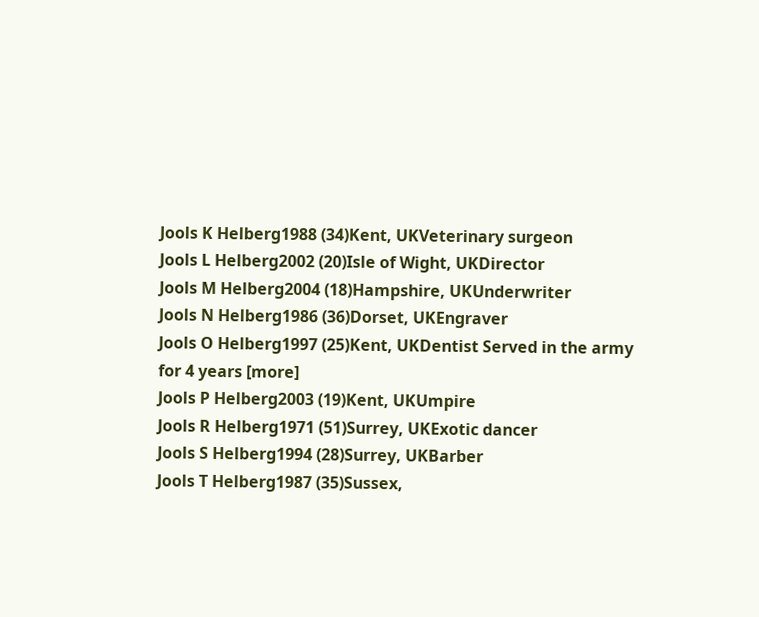Jools K Helberg1988 (34)Kent, UKVeterinary surgeon
Jools L Helberg2002 (20)Isle of Wight, UKDirector
Jools M Helberg2004 (18)Hampshire, UKUnderwriter
Jools N Helberg1986 (36)Dorset, UKEngraver
Jools O Helberg1997 (25)Kent, UKDentist Served in the army for 4 years [more]
Jools P Helberg2003 (19)Kent, UKUmpire
Jools R Helberg1971 (51)Surrey, UKExotic dancer
Jools S Helberg1994 (28)Surrey, UKBarber
Jools T Helberg1987 (35)Sussex,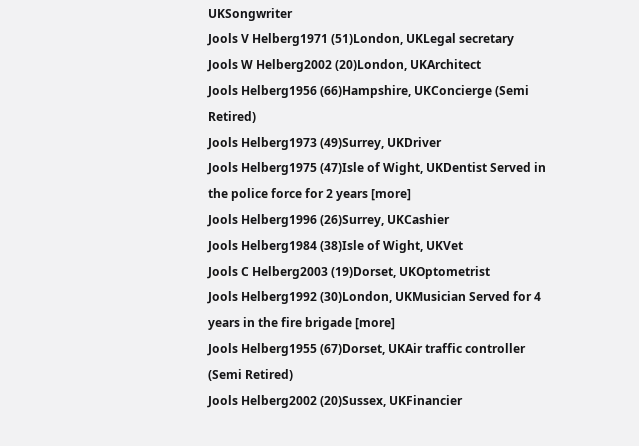UKSongwriter
Jools V Helberg1971 (51)London, UKLegal secretary
Jools W Helberg2002 (20)London, UKArchitect
Jools Helberg1956 (66)Hampshire, UKConcierge (Semi Retired)
Jools Helberg1973 (49)Surrey, UKDriver
Jools Helberg1975 (47)Isle of Wight, UKDentist Served in the police force for 2 years [more]
Jools Helberg1996 (26)Surrey, UKCashier
Jools Helberg1984 (38)Isle of Wight, UKVet
Jools C Helberg2003 (19)Dorset, UKOptometrist
Jools Helberg1992 (30)London, UKMusician Served for 4 years in the fire brigade [more]
Jools Helberg1955 (67)Dorset, UKAir traffic controller (Semi Retired)
Jools Helberg2002 (20)Sussex, UKFinancier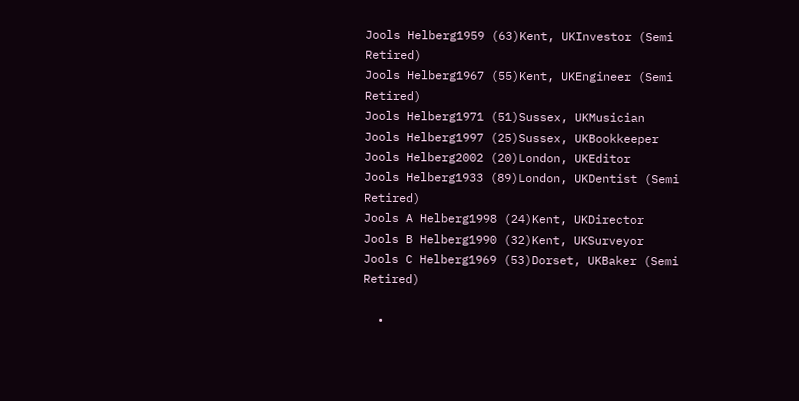Jools Helberg1959 (63)Kent, UKInvestor (Semi Retired)
Jools Helberg1967 (55)Kent, UKEngineer (Semi Retired)
Jools Helberg1971 (51)Sussex, UKMusician
Jools Helberg1997 (25)Sussex, UKBookkeeper
Jools Helberg2002 (20)London, UKEditor
Jools Helberg1933 (89)London, UKDentist (Semi Retired)
Jools A Helberg1998 (24)Kent, UKDirector
Jools B Helberg1990 (32)Kent, UKSurveyor
Jools C Helberg1969 (53)Dorset, UKBaker (Semi Retired)

  •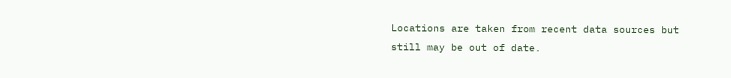Locations are taken from recent data sources but still may be out of date.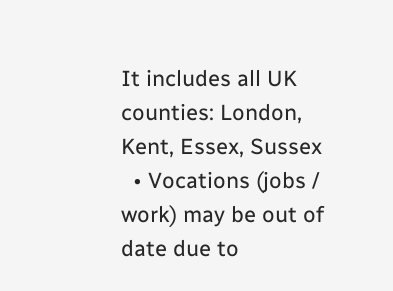It includes all UK counties: London, Kent, Essex, Sussex
  • Vocations (jobs / work) may be out of date due to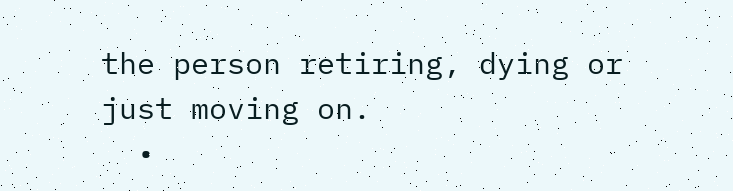the person retiring, dying or just moving on.
  •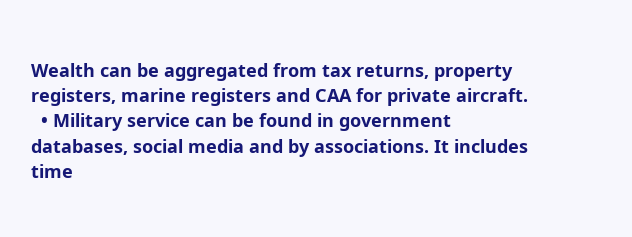Wealth can be aggregated from tax returns, property registers, marine registers and CAA for private aircraft.
  • Military service can be found in government databases, social media and by associations. It includes time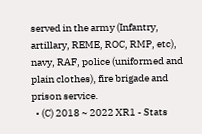served in the army (Infantry, artillary, REME, ROC, RMP, etc), navy, RAF, police (uniformed and plain clothes), fire brigade and prison service.
  • (C) 2018 ~ 2022 XR1 - Stats